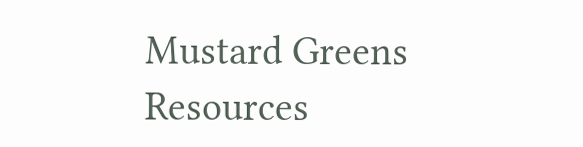Mustard Greens
Resources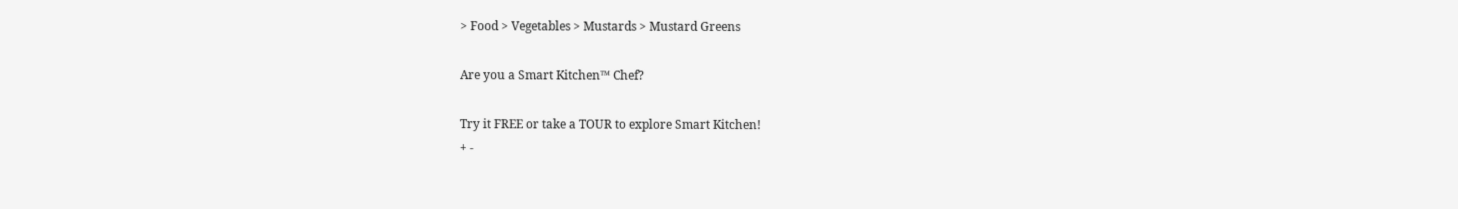> Food > Vegetables > Mustards > Mustard Greens

Are you a Smart Kitchen™ Chef?

Try it FREE or take a TOUR to explore Smart Kitchen!
+ -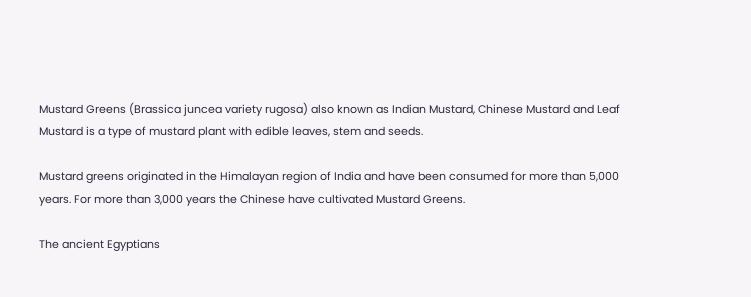Mustard Greens (Brassica juncea variety rugosa) also known as Indian Mustard, Chinese Mustard and Leaf Mustard is a type of mustard plant with edible leaves, stem and seeds.

Mustard greens originated in the Himalayan region of India and have been consumed for more than 5,000 years. For more than 3,000 years the Chinese have cultivated Mustard Greens.

The ancient Egyptians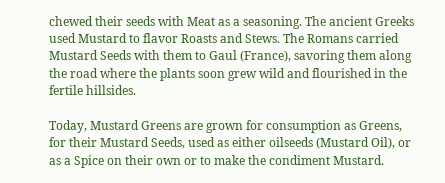chewed their seeds with Meat as a seasoning. The ancient Greeks used Mustard to flavor Roasts and Stews. The Romans carried Mustard Seeds with them to Gaul (France), savoring them along the road where the plants soon grew wild and flourished in the fertile hillsides.

Today, Mustard Greens are grown for consumption as Greens, for their Mustard Seeds, used as either oilseeds (Mustard Oil), or as a Spice on their own or to make the condiment Mustard.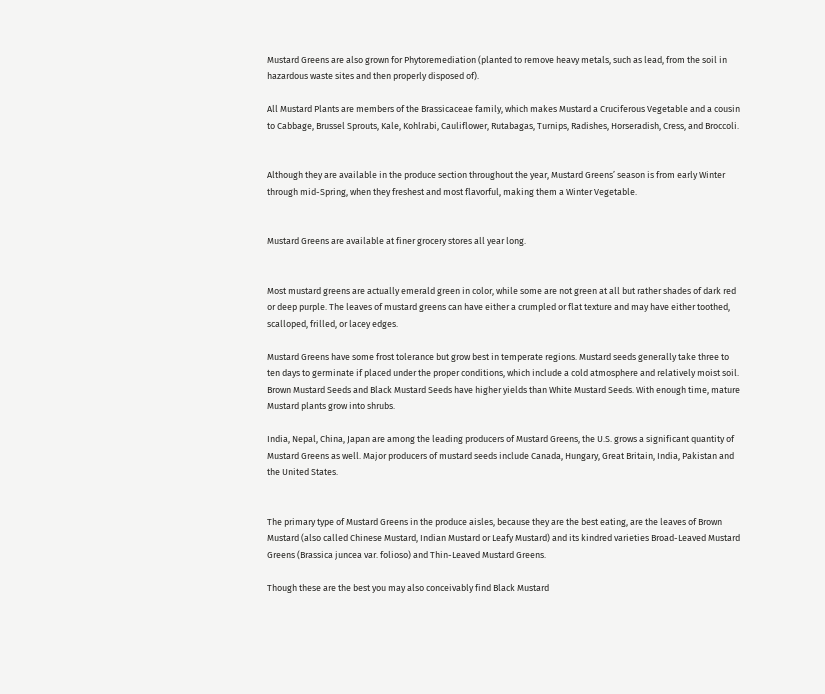Mustard Greens are also grown for Phytoremediation (planted to remove heavy metals, such as lead, from the soil in hazardous waste sites and then properly disposed of).

All Mustard Plants are members of the Brassicaceae family, which makes Mustard a Cruciferous Vegetable and a cousin to Cabbage, Brussel Sprouts, Kale, Kohlrabi, Cauliflower, Rutabagas, Turnips, Radishes, Horseradish, Cress, and Broccoli.


Although they are available in the produce section throughout the year, Mustard Greens’ season is from early Winter through mid-Spring, when they freshest and most flavorful, making them a Winter Vegetable.


Mustard Greens are available at finer grocery stores all year long.


Most mustard greens are actually emerald green in color, while some are not green at all but rather shades of dark red or deep purple. The leaves of mustard greens can have either a crumpled or flat texture and may have either toothed, scalloped, frilled, or lacey edges.

Mustard Greens have some frost tolerance but grow best in temperate regions. Mustard seeds generally take three to ten days to germinate if placed under the proper conditions, which include a cold atmosphere and relatively moist soil. Brown Mustard Seeds and Black Mustard Seeds have higher yields than White Mustard Seeds. With enough time, mature Mustard plants grow into shrubs.

India, Nepal, China, Japan are among the leading producers of Mustard Greens, the U.S. grows a significant quantity of Mustard Greens as well. Major producers of mustard seeds include Canada, Hungary, Great Britain, India, Pakistan and the United States.


The primary type of Mustard Greens in the produce aisles, because they are the best eating, are the leaves of Brown Mustard (also called Chinese Mustard, Indian Mustard or Leafy Mustard) and its kindred varieties Broad-Leaved Mustard Greens (Brassica juncea var. folioso) and Thin-Leaved Mustard Greens.

Though these are the best you may also conceivably find Black Mustard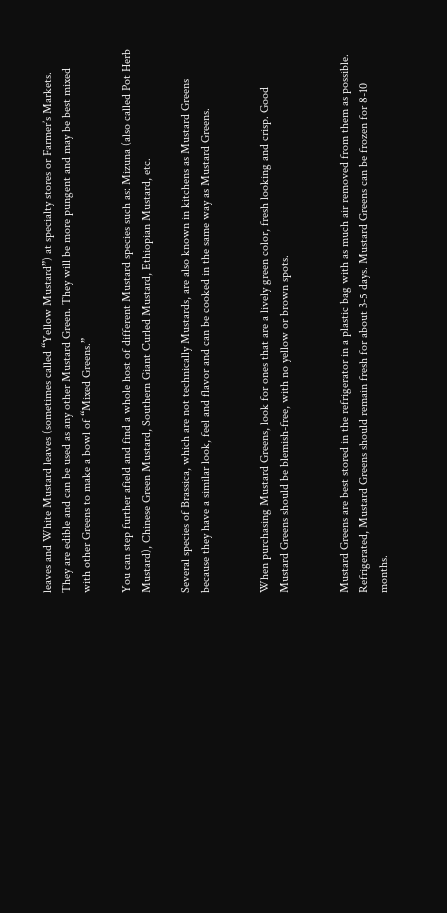leaves and White Mustard leaves (sometimes called “Yellow Mustard”) at specialty stores or Farmer’s Markets. They are edible and can be used as any other Mustard Green. They will be more pungent and may be best mixed with other Greens to make a bowl of “Mixed Greens.”

You can step further afield and find a whole host of different Mustard species such as: Mizuna (also called Pot Herb Mustard), Chinese Green Mustard, Southern Giant Curled Mustard, Ethiopian Mustard, etc.

Several species of Brassica, which are not technically Mustards, are also known in kitchens as Mustard Greens because they have a similar look, feel and flavor and can be cooked in the same way as Mustard Greens.


When purchasing Mustard Greens, look for ones that are a lively green color, fresh looking and crisp. Good Mustard Greens should be blemish-free, with no yellow or brown spots.


Mustard Greens are best stored in the refrigerator in a plastic bag with as much air removed from them as possible. Refrigerated, Mustard Greens should remain fresh for about 3-5 days. Mustard Greens can be frozen for 8-10 months.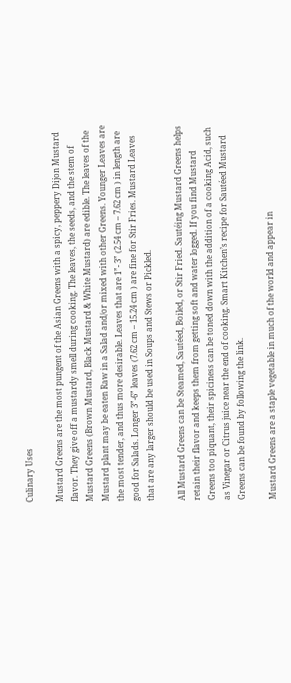Culinary Uses

Mustard Greens are the most pungent of the Asian Greens with a spicy, peppery Dijon Mustard flavor. They give off a mustardy smell during cooking. The leaves, the seeds, and the stem of Mustard Greens (Brown Mustard, Black Mustard & White Mustard) are edible. The leaves of the Mustard plant may be eaten Raw in a Salad and/or mixed with other Greens. Younger Leaves are the most tender, and thus more desirable. Leaves that are 1”- 3” (2.54 cm – 7.62 cm ) in length are good for Salads. Longer 3”-6” leaves (7.62 cm – 15.24 cm ) are fine for Stir Fries. Mustard Leaves that are any larger should be used in Soups and Stews or Pickled.

All Mustard Greens can be Steamed, Sautéed, Boiled, or Stir Fried. Sautéing Mustard Greens helps retain their flavor and keeps them from getting soft and water logged. If you find Mustard Greens too piquant, their spiciness can be toned down with the addition of a cooking Acid, such as Vinegar or Citrus juice near the end of cooking. Smart Kitchen’s recipe for Sautéed Mustard Greens can be found by following the link.

Mustard Greens are a staple vegetable in much of the world and appear in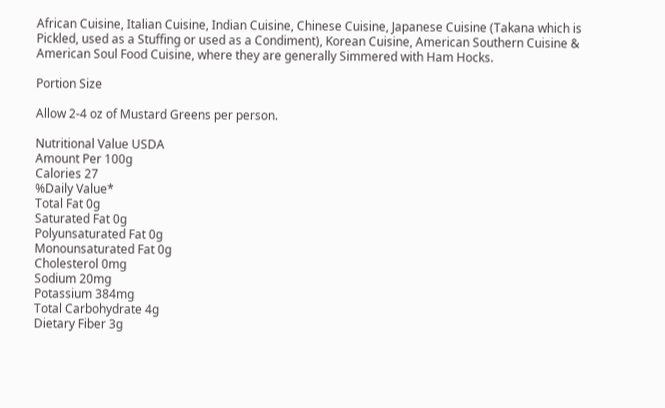African Cuisine, Italian Cuisine, Indian Cuisine, Chinese Cuisine, Japanese Cuisine (Takana which is Pickled, used as a Stuffing or used as a Condiment), Korean Cuisine, American Southern Cuisine & American Soul Food Cuisine, where they are generally Simmered with Ham Hocks.

Portion Size

Allow 2-4 oz of Mustard Greens per person.

Nutritional Value USDA
Amount Per 100g
Calories 27
%Daily Value*
Total Fat 0g
Saturated Fat 0g
Polyunsaturated Fat 0g
Monounsaturated Fat 0g
Cholesterol 0mg
Sodium 20mg
Potassium 384mg
Total Carbohydrate 4g
Dietary Fiber 3g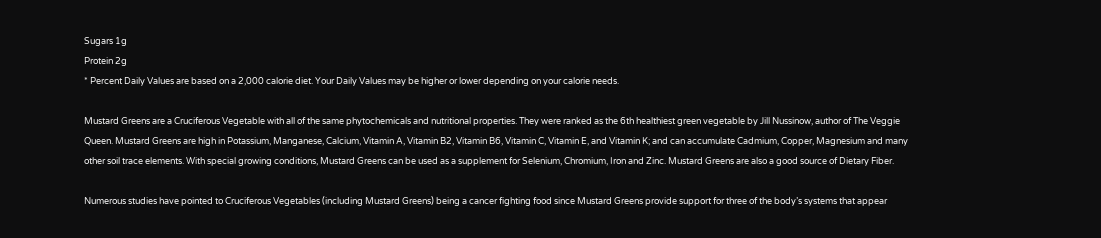Sugars 1g
Protein 2g
* Percent Daily Values are based on a 2,000 calorie diet. Your Daily Values may be higher or lower depending on your calorie needs.

Mustard Greens are a Cruciferous Vegetable with all of the same phytochemicals and nutritional properties. They were ranked as the 6th healthiest green vegetable by Jill Nussinow, author of The Veggie Queen. Mustard Greens are high in Potassium, Manganese, Calcium, Vitamin A, Vitamin B2, Vitamin B6, Vitamin C, Vitamin E, and Vitamin K; and can accumulate Cadmium, Copper, Magnesium and many other soil trace elements. With special growing conditions, Mustard Greens can be used as a supplement for Selenium, Chromium, Iron and Zinc. Mustard Greens are also a good source of Dietary Fiber.

Numerous studies have pointed to Cruciferous Vegetables (including Mustard Greens) being a cancer fighting food since Mustard Greens provide support for three of the body’s systems that appear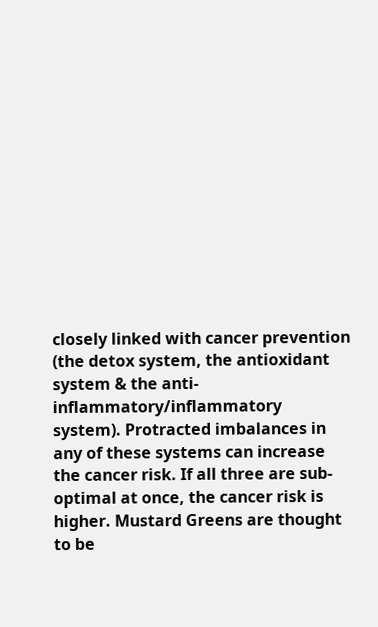closely linked with cancer prevention (the detox system, the antioxidant system & the anti-inflammatory/inflammatory system). Protracted imbalances in any of these systems can increase the cancer risk. If all three are sub-optimal at once, the cancer risk is higher. Mustard Greens are thought to be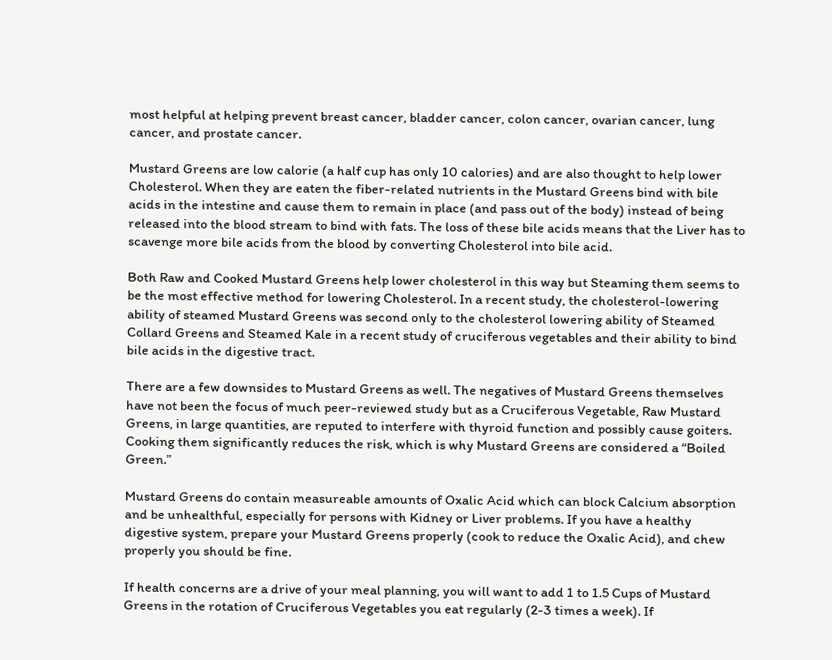most helpful at helping prevent breast cancer, bladder cancer, colon cancer, ovarian cancer, lung cancer, and prostate cancer.

Mustard Greens are low calorie (a half cup has only 10 calories) and are also thought to help lower Cholesterol. When they are eaten the fiber-related nutrients in the Mustard Greens bind with bile acids in the intestine and cause them to remain in place (and pass out of the body) instead of being released into the blood stream to bind with fats. The loss of these bile acids means that the Liver has to scavenge more bile acids from the blood by converting Cholesterol into bile acid.

Both Raw and Cooked Mustard Greens help lower cholesterol in this way but Steaming them seems to be the most effective method for lowering Cholesterol. In a recent study, the cholesterol-lowering ability of steamed Mustard Greens was second only to the cholesterol lowering ability of Steamed Collard Greens and Steamed Kale in a recent study of cruciferous vegetables and their ability to bind bile acids in the digestive tract.

There are a few downsides to Mustard Greens as well. The negatives of Mustard Greens themselves have not been the focus of much peer-reviewed study but as a Cruciferous Vegetable, Raw Mustard Greens, in large quantities, are reputed to interfere with thyroid function and possibly cause goiters. Cooking them significantly reduces the risk, which is why Mustard Greens are considered a “Boiled Green.”

Mustard Greens do contain measureable amounts of Oxalic Acid which can block Calcium absorption and be unhealthful, especially for persons with Kidney or Liver problems. If you have a healthy digestive system, prepare your Mustard Greens properly (cook to reduce the Oxalic Acid), and chew properly you should be fine.

If health concerns are a drive of your meal planning, you will want to add 1 to 1.5 Cups of Mustard Greens in the rotation of Cruciferous Vegetables you eat regularly (2-3 times a week). If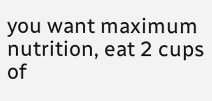you want maximum nutrition, eat 2 cups of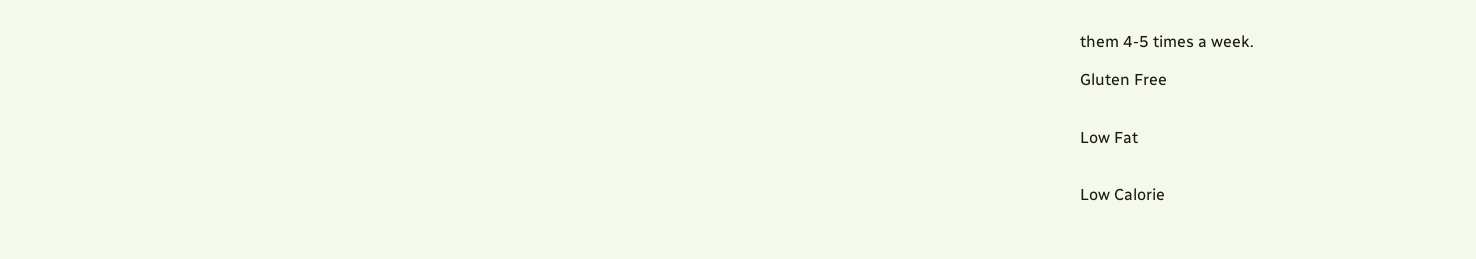them 4-5 times a week.

Gluten Free


Low Fat


Low Calorie